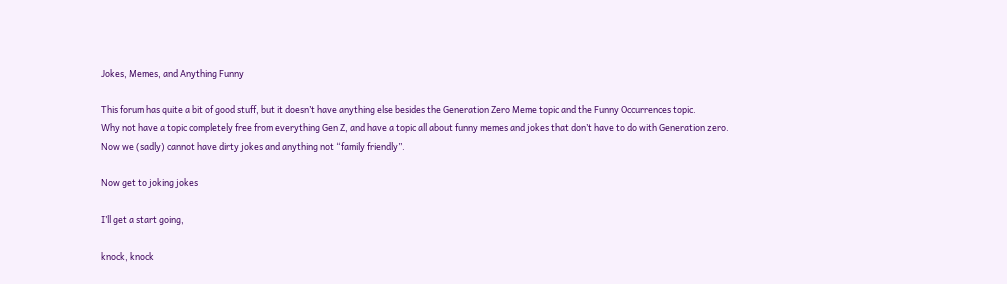Jokes, Memes, and Anything Funny

This forum has quite a bit of good stuff, but it doesn’t have anything else besides the Generation Zero Meme topic and the Funny Occurrences topic.
Why not have a topic completely free from everything Gen Z, and have a topic all about funny memes and jokes that don’t have to do with Generation zero.
Now we (sadly) cannot have dirty jokes and anything not “family friendly”.

Now get to joking jokes

I’ll get a start going,

knock, knock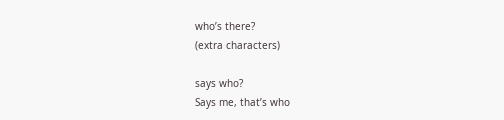who’s there?
(extra characters)

says who?
Says me, that’s who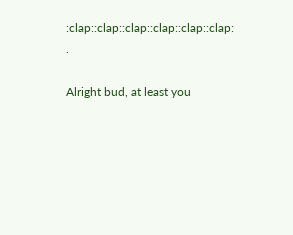:clap::clap::clap::clap::clap::clap: .

Alright bud, at least you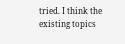tried. I think the existing topics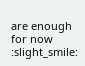are enough for now :slight_smile: